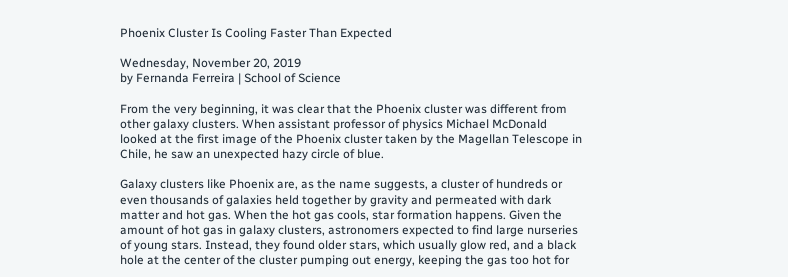Phoenix Cluster Is Cooling Faster Than Expected

Wednesday, November 20, 2019
by Fernanda Ferreira | School of Science

From the very beginning, it was clear that the Phoenix cluster was different from other galaxy clusters. When assistant professor of physics Michael McDonald looked at the first image of the Phoenix cluster taken by the Magellan Telescope in Chile, he saw an unexpected hazy circle of blue.

Galaxy clusters like Phoenix are, as the name suggests, a cluster of hundreds or even thousands of galaxies held together by gravity and permeated with dark matter and hot gas. When the hot gas cools, star formation happens. Given the amount of hot gas in galaxy clusters, astronomers expected to find large nurseries of young stars. Instead, they found older stars, which usually glow red, and a black hole at the center of the cluster pumping out energy, keeping the gas too hot for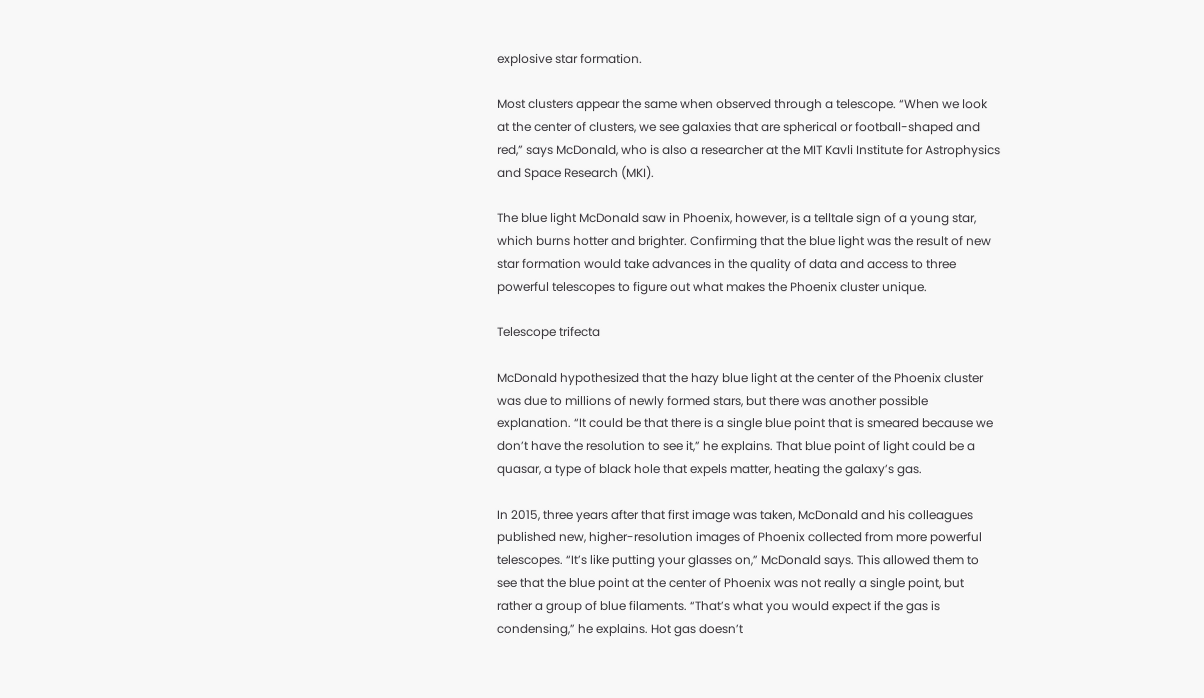explosive star formation.

Most clusters appear the same when observed through a telescope. “When we look at the center of clusters, we see galaxies that are spherical or football-shaped and red,” says McDonald, who is also a researcher at the MIT Kavli Institute for Astrophysics and Space Research (MKI).

The blue light McDonald saw in Phoenix, however, is a telltale sign of a young star, which burns hotter and brighter. Confirming that the blue light was the result of new star formation would take advances in the quality of data and access to three powerful telescopes to figure out what makes the Phoenix cluster unique.

Telescope trifecta

McDonald hypothesized that the hazy blue light at the center of the Phoenix cluster was due to millions of newly formed stars, but there was another possible explanation. “It could be that there is a single blue point that is smeared because we don’t have the resolution to see it,” he explains. That blue point of light could be a quasar, a type of black hole that expels matter, heating the galaxy’s gas.

In 2015, three years after that first image was taken, McDonald and his colleagues published new, higher-resolution images of Phoenix collected from more powerful telescopes. “It’s like putting your glasses on,” McDonald says. This allowed them to see that the blue point at the center of Phoenix was not really a single point, but rather a group of blue filaments. “That’s what you would expect if the gas is condensing,” he explains. Hot gas doesn’t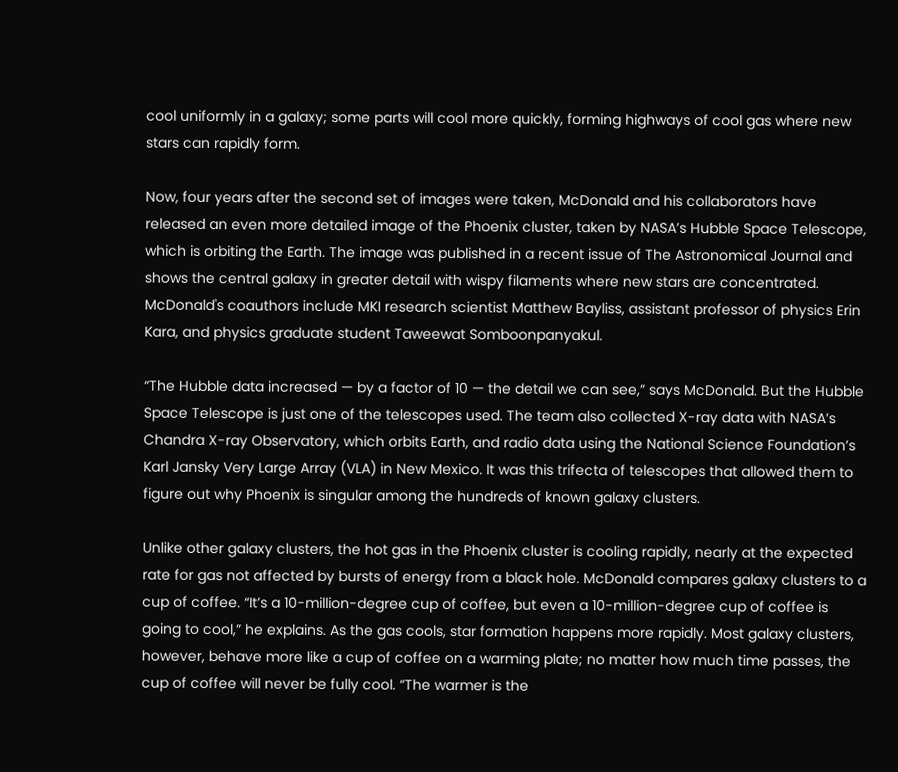cool uniformly in a galaxy; some parts will cool more quickly, forming highways of cool gas where new stars can rapidly form.

Now, four years after the second set of images were taken, McDonald and his collaborators have released an even more detailed image of the Phoenix cluster, taken by NASA’s Hubble Space Telescope, which is orbiting the Earth. The image was published in a recent issue of The Astronomical Journal and shows the central galaxy in greater detail with wispy filaments where new stars are concentrated. McDonald's coauthors include MKI research scientist Matthew Bayliss, assistant professor of physics Erin Kara, and physics graduate student Taweewat Somboonpanyakul.

“The Hubble data increased — by a factor of 10 — the detail we can see,” says McDonald. But the Hubble Space Telescope is just one of the telescopes used. The team also collected X-ray data with NASA’s Chandra X-ray Observatory, which orbits Earth, and radio data using the National Science Foundation’s Karl Jansky Very Large Array (VLA) in New Mexico. It was this trifecta of telescopes that allowed them to figure out why Phoenix is singular among the hundreds of known galaxy clusters.

Unlike other galaxy clusters, the hot gas in the Phoenix cluster is cooling rapidly, nearly at the expected rate for gas not affected by bursts of energy from a black hole. McDonald compares galaxy clusters to a cup of coffee. “It’s a 10-million-degree cup of coffee, but even a 10-million-degree cup of coffee is going to cool,” he explains. As the gas cools, star formation happens more rapidly. Most galaxy clusters, however, behave more like a cup of coffee on a warming plate; no matter how much time passes, the cup of coffee will never be fully cool. “The warmer is the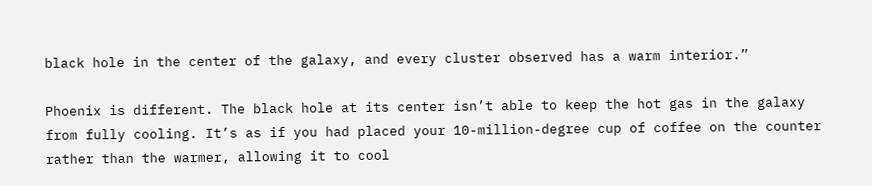black hole in the center of the galaxy, and every cluster observed has a warm interior.”

Phoenix is different. The black hole at its center isn’t able to keep the hot gas in the galaxy from fully cooling. It’s as if you had placed your 10-million-degree cup of coffee on the counter rather than the warmer, allowing it to cool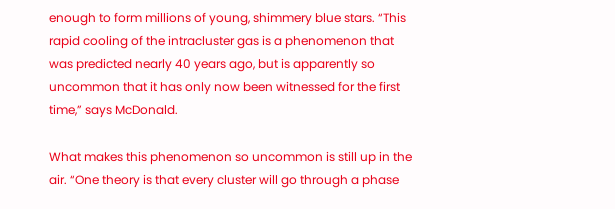enough to form millions of young, shimmery blue stars. “This rapid cooling of the intracluster gas is a phenomenon that was predicted nearly 40 years ago, but is apparently so uncommon that it has only now been witnessed for the first time,” says McDonald.

What makes this phenomenon so uncommon is still up in the air. “One theory is that every cluster will go through a phase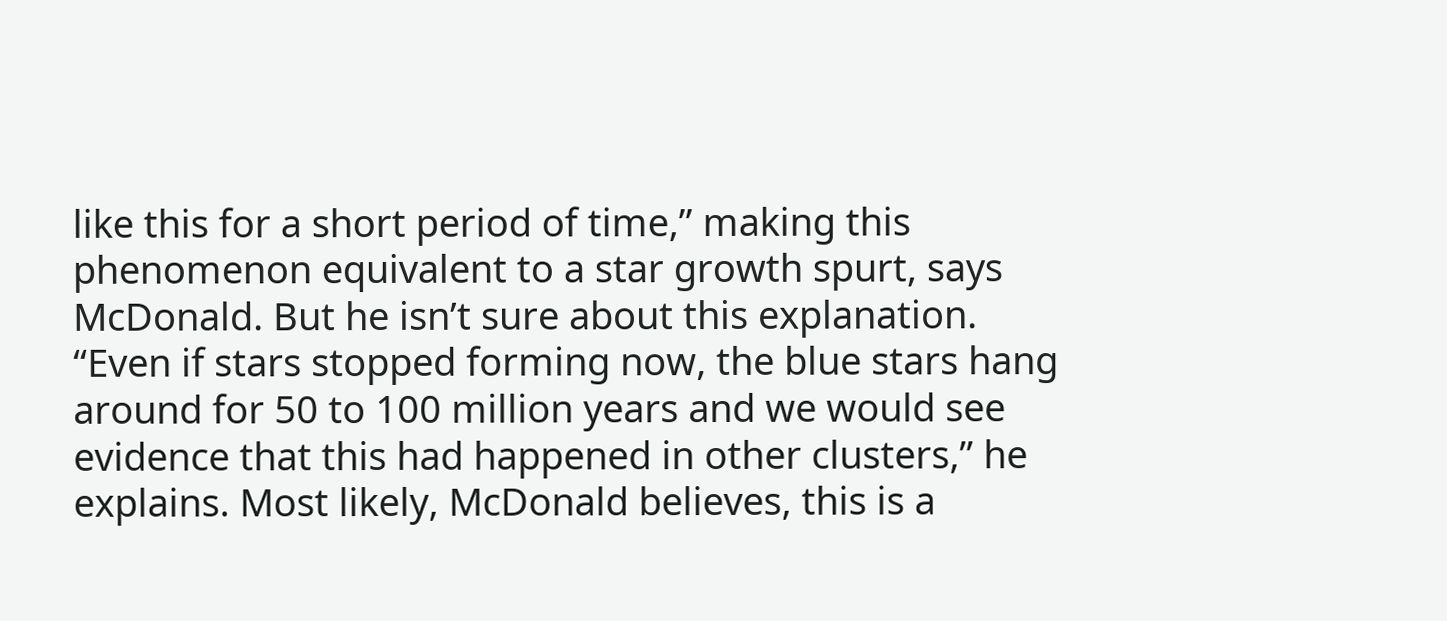like this for a short period of time,” making this phenomenon equivalent to a star growth spurt, says McDonald. But he isn’t sure about this explanation. “Even if stars stopped forming now, the blue stars hang around for 50 to 100 million years and we would see evidence that this had happened in other clusters,” he explains. Most likely, McDonald believes, this is a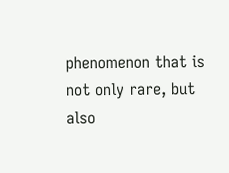phenomenon that is not only rare, but also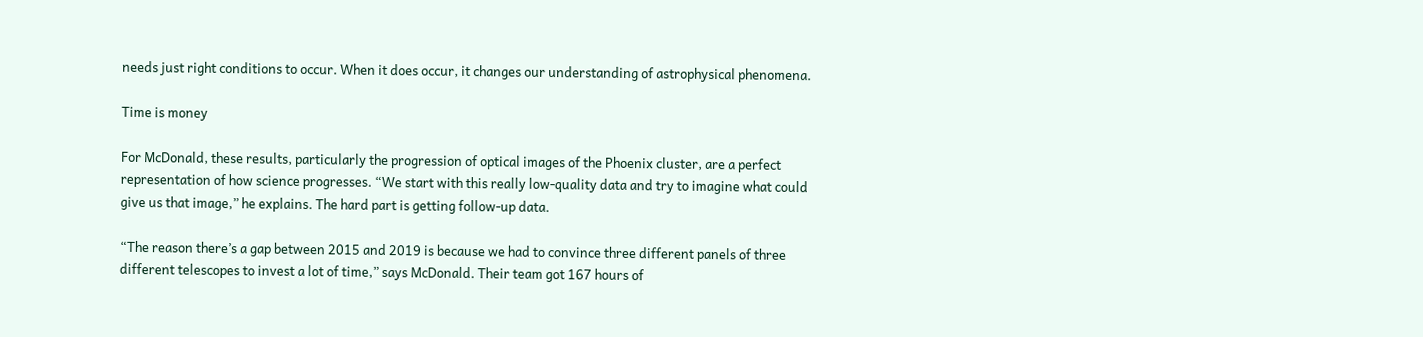needs just right conditions to occur. When it does occur, it changes our understanding of astrophysical phenomena.

Time is money

For McDonald, these results, particularly the progression of optical images of the Phoenix cluster, are a perfect representation of how science progresses. “We start with this really low-quality data and try to imagine what could give us that image,” he explains. The hard part is getting follow-up data.

“The reason there’s a gap between 2015 and 2019 is because we had to convince three different panels of three different telescopes to invest a lot of time,” says McDonald. Their team got 167 hours of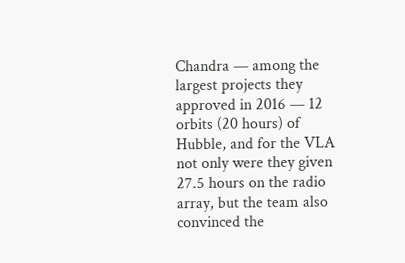Chandra — among the largest projects they approved in 2016 — 12 orbits (20 hours) of Hubble, and for the VLA not only were they given 27.5 hours on the radio array, but the team also convinced the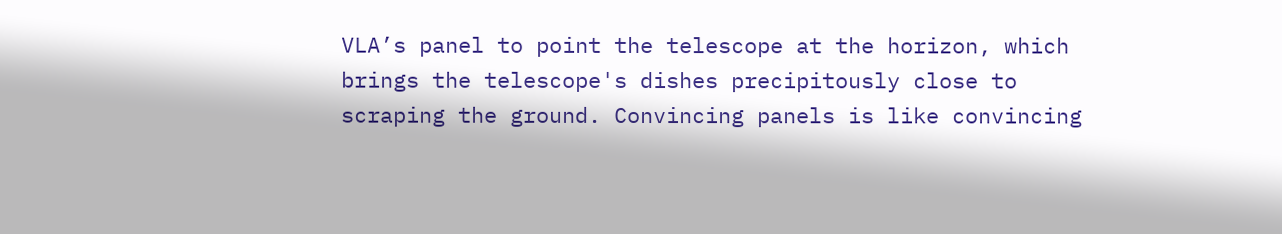VLA’s panel to point the telescope at the horizon, which brings the telescope's dishes precipitously close to scraping the ground. Convincing panels is like convincing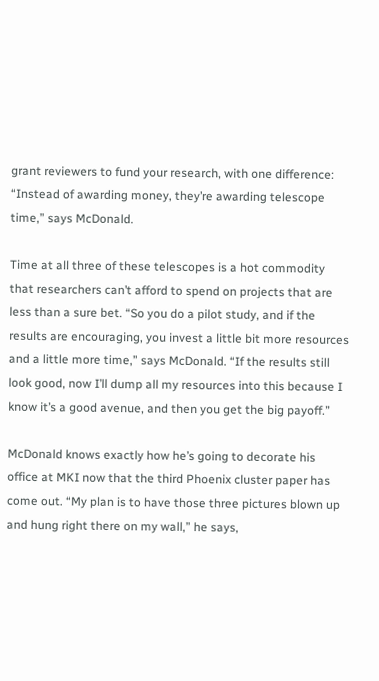grant reviewers to fund your research, with one difference: “Instead of awarding money, they’re awarding telescope time,” says McDonald.

Time at all three of these telescopes is a hot commodity that researchers can’t afford to spend on projects that are less than a sure bet. “So you do a pilot study, and if the results are encouraging, you invest a little bit more resources and a little more time,” says McDonald. “If the results still look good, now I’ll dump all my resources into this because I know it’s a good avenue, and then you get the big payoff.”

McDonald knows exactly how he’s going to decorate his office at MKI now that the third Phoenix cluster paper has come out. “My plan is to have those three pictures blown up and hung right there on my wall,” he says,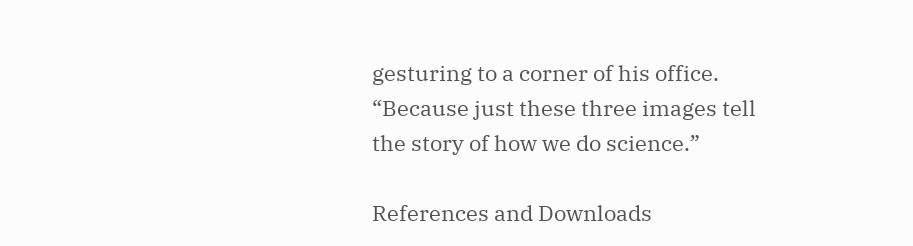gesturing to a corner of his office. “Because just these three images tell the story of how we do science.”

References and Downloads